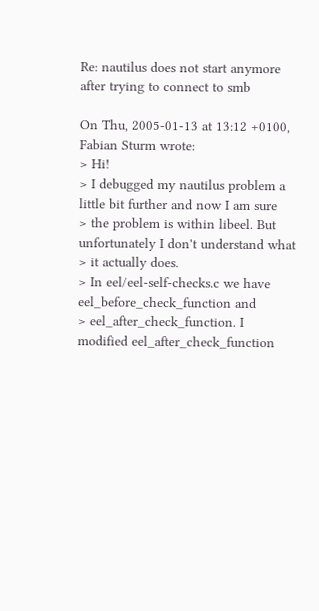Re: nautilus does not start anymore after trying to connect to smb

On Thu, 2005-01-13 at 13:12 +0100, Fabian Sturm wrote:
> Hi!
> I debugged my nautilus problem a little bit further and now I am sure
> the problem is within libeel. But unfortunately I don't understand what
> it actually does.
> In eel/eel-self-checks.c we have eel_before_check_function and
> eel_after_check_function. I modified eel_after_check_function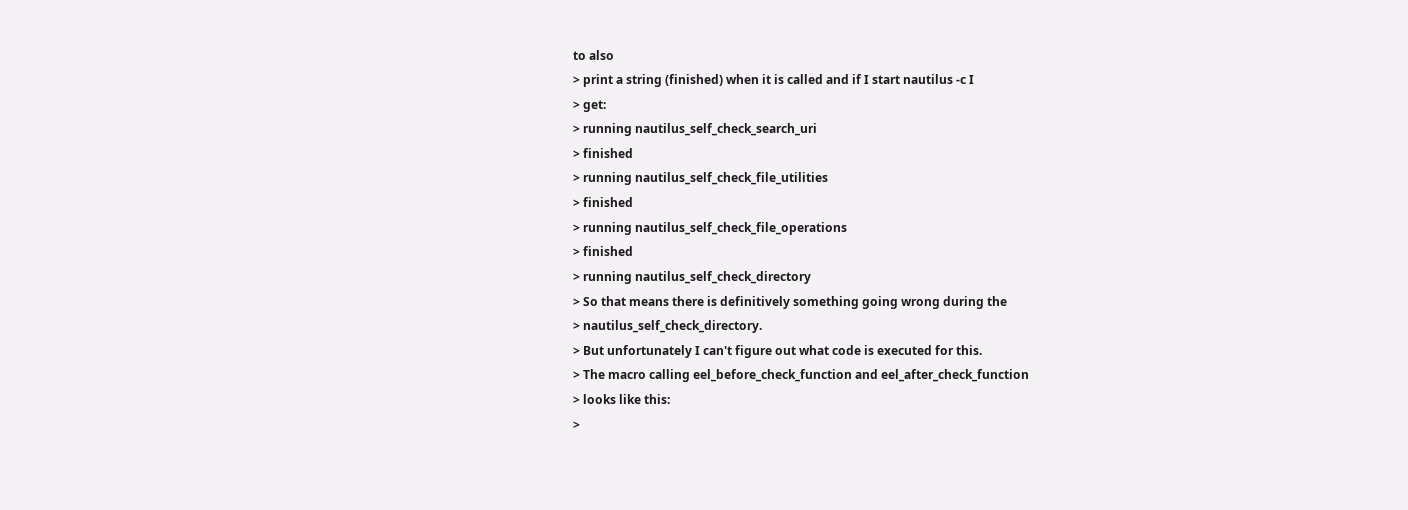to also
> print a string (finished) when it is called and if I start nautilus -c I
> get:
> running nautilus_self_check_search_uri
> finished
> running nautilus_self_check_file_utilities
> finished
> running nautilus_self_check_file_operations
> finished
> running nautilus_self_check_directory
> So that means there is definitively something going wrong during the
> nautilus_self_check_directory.
> But unfortunately I can't figure out what code is executed for this.
> The macro calling eel_before_check_function and eel_after_check_function
> looks like this:
>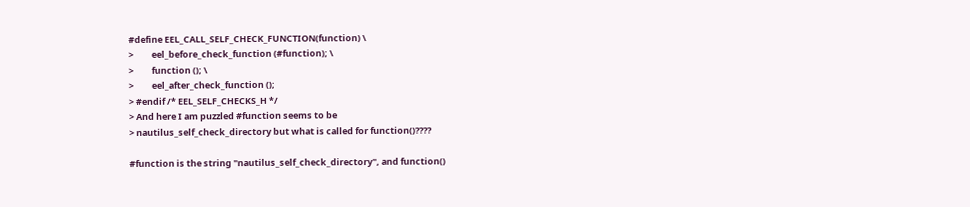#define EEL_CALL_SELF_CHECK_FUNCTION(function) \
>         eel_before_check_function (#function); \
>         function (); \
>         eel_after_check_function ();
> #endif /* EEL_SELF_CHECKS_H */
> And here I am puzzled #function seems to be
> nautilus_self_check_directory but what is called for function()????

#function is the string "nautilus_self_check_directory", and function()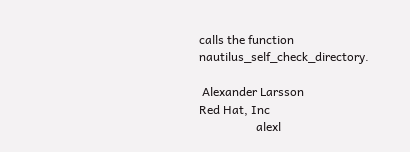calls the function nautilus_self_check_directory.

 Alexander Larsson                                            Red Hat, Inc
                   alexl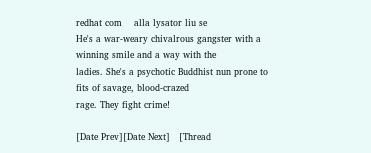redhat com    alla lysator liu se
He's a war-weary chivalrous gangster with a winning smile and a way with the
ladies. She's a psychotic Buddhist nun prone to fits of savage, blood-crazed
rage. They fight crime!

[Date Prev][Date Next]   [Thread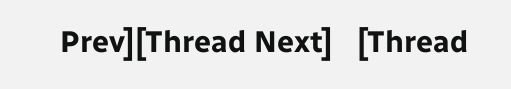Prev][Thread Next]   [Thread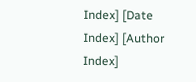Index] [Date Index] [Author Index]